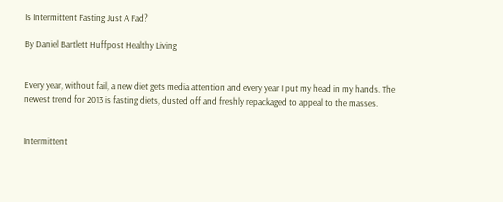Is Intermittent Fasting Just A Fad?

By Daniel Bartlett Huffpost Healthy Living


Every year, without fail, a new diet gets media attention and every year I put my head in my hands. The newest trend for 2013 is fasting diets, dusted off and freshly repackaged to appeal to the masses.


Intermittent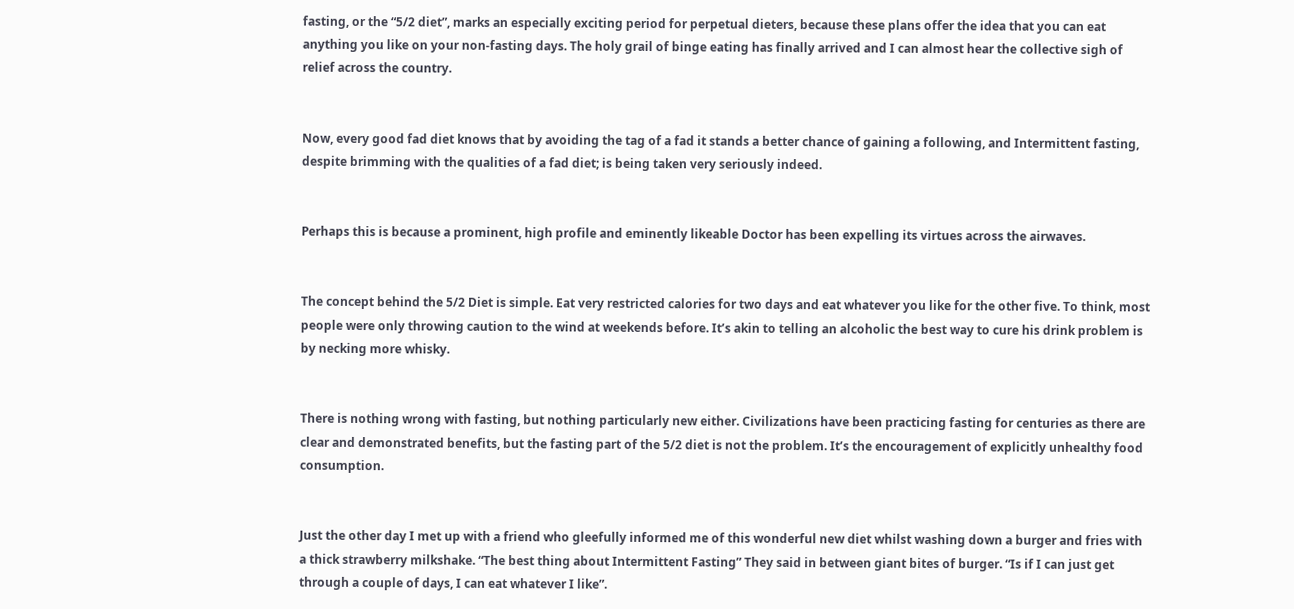fasting, or the “5/2 diet”, marks an especially exciting period for perpetual dieters, because these plans offer the idea that you can eat anything you like on your non-fasting days. The holy grail of binge eating has finally arrived and I can almost hear the collective sigh of relief across the country.


Now, every good fad diet knows that by avoiding the tag of a fad it stands a better chance of gaining a following, and Intermittent fasting, despite brimming with the qualities of a fad diet; is being taken very seriously indeed.


Perhaps this is because a prominent, high profile and eminently likeable Doctor has been expelling its virtues across the airwaves.


The concept behind the 5/2 Diet is simple. Eat very restricted calories for two days and eat whatever you like for the other five. To think, most people were only throwing caution to the wind at weekends before. It’s akin to telling an alcoholic the best way to cure his drink problem is by necking more whisky.


There is nothing wrong with fasting, but nothing particularly new either. Civilizations have been practicing fasting for centuries as there are clear and demonstrated benefits, but the fasting part of the 5/2 diet is not the problem. It’s the encouragement of explicitly unhealthy food consumption.


Just the other day I met up with a friend who gleefully informed me of this wonderful new diet whilst washing down a burger and fries with a thick strawberry milkshake. “The best thing about Intermittent Fasting” They said in between giant bites of burger. “Is if I can just get through a couple of days, I can eat whatever I like”.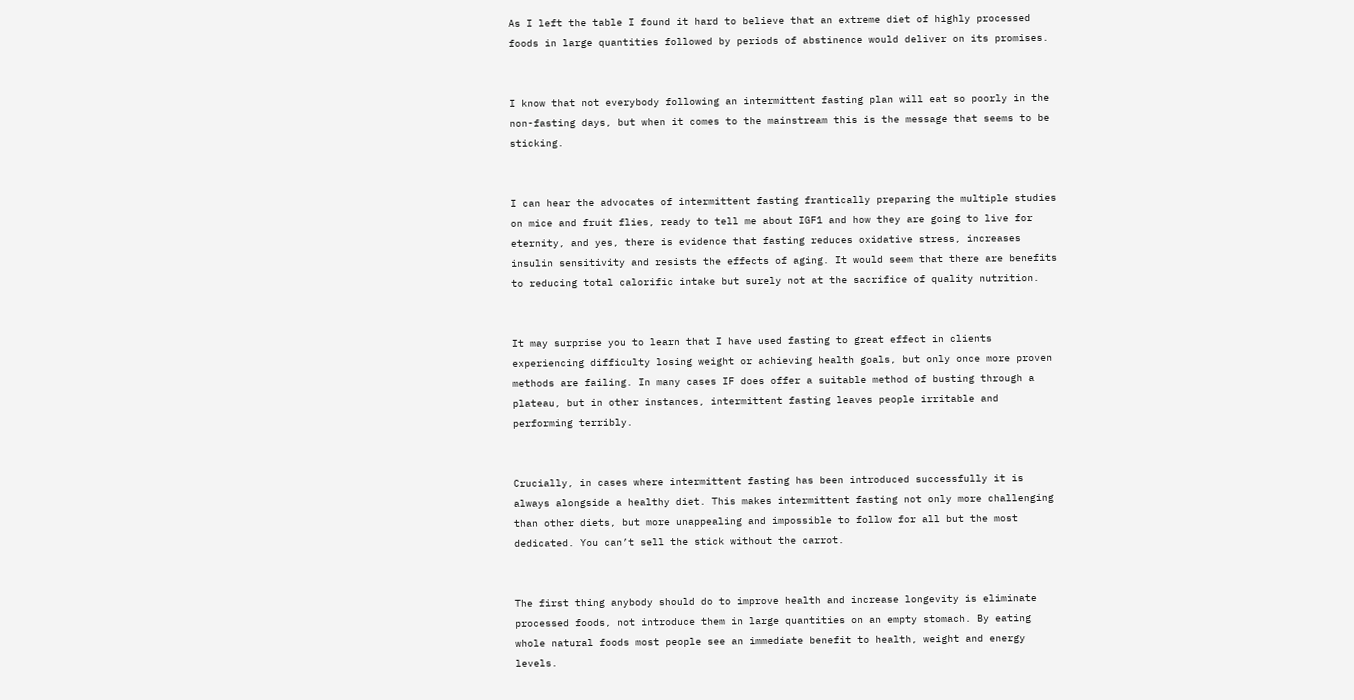As I left the table I found it hard to believe that an extreme diet of highly processed foods in large quantities followed by periods of abstinence would deliver on its promises.


I know that not everybody following an intermittent fasting plan will eat so poorly in the non-fasting days, but when it comes to the mainstream this is the message that seems to be sticking.


I can hear the advocates of intermittent fasting frantically preparing the multiple studies on mice and fruit flies, ready to tell me about IGF1 and how they are going to live for eternity, and yes, there is evidence that fasting reduces oxidative stress, increases insulin sensitivity and resists the effects of aging. It would seem that there are benefits to reducing total calorific intake but surely not at the sacrifice of quality nutrition.


It may surprise you to learn that I have used fasting to great effect in clients experiencing difficulty losing weight or achieving health goals, but only once more proven methods are failing. In many cases IF does offer a suitable method of busting through a plateau, but in other instances, intermittent fasting leaves people irritable and performing terribly.


Crucially, in cases where intermittent fasting has been introduced successfully it is always alongside a healthy diet. This makes intermittent fasting not only more challenging than other diets, but more unappealing and impossible to follow for all but the most dedicated. You can’t sell the stick without the carrot.


The first thing anybody should do to improve health and increase longevity is eliminate processed foods, not introduce them in large quantities on an empty stomach. By eating whole natural foods most people see an immediate benefit to health, weight and energy levels.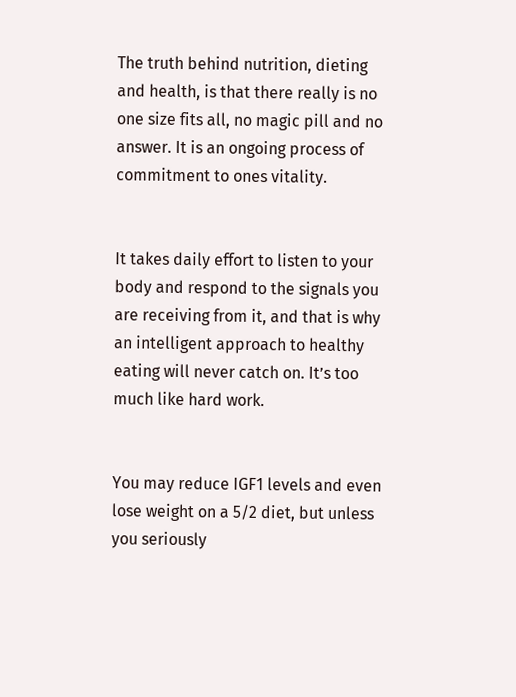The truth behind nutrition, dieting and health, is that there really is no one size fits all, no magic pill and no answer. It is an ongoing process of commitment to ones vitality.


It takes daily effort to listen to your body and respond to the signals you are receiving from it, and that is why an intelligent approach to healthy eating will never catch on. It’s too much like hard work.


You may reduce IGF1 levels and even lose weight on a 5/2 diet, but unless you seriously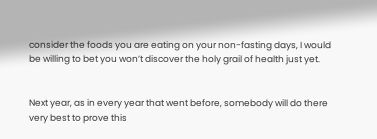consider the foods you are eating on your non-fasting days, I would be willing to bet you won’t discover the holy grail of health just yet.


Next year, as in every year that went before, somebody will do there very best to prove this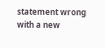statement wrong with a new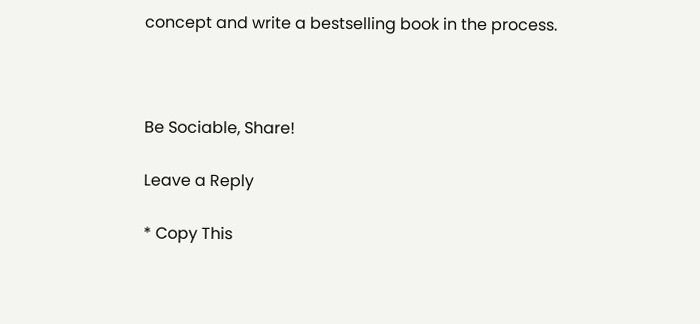concept and write a bestselling book in the process.



Be Sociable, Share!

Leave a Reply

* Copy This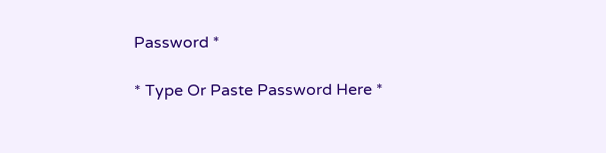Password *

* Type Or Paste Password Here *